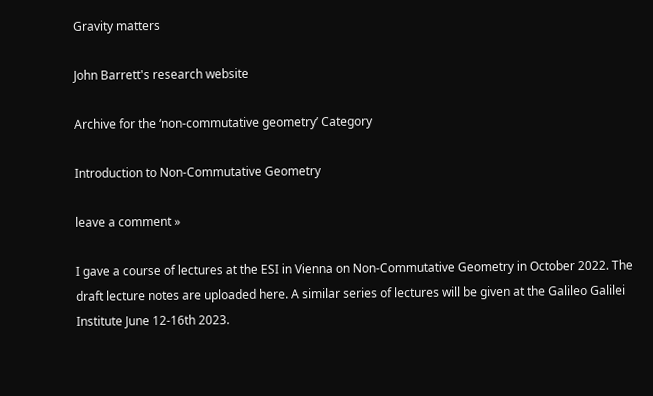Gravity matters

John Barrett's research website

Archive for the ‘non-commutative geometry’ Category

Introduction to Non-Commutative Geometry

leave a comment »

I gave a course of lectures at the ESI in Vienna on Non-Commutative Geometry in October 2022. The draft lecture notes are uploaded here. A similar series of lectures will be given at the Galileo Galilei Institute June 12-16th 2023.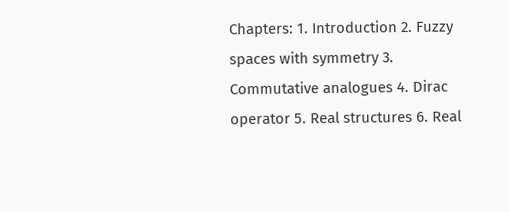Chapters: 1. Introduction 2. Fuzzy spaces with symmetry 3. Commutative analogues 4. Dirac operator 5. Real structures 6. Real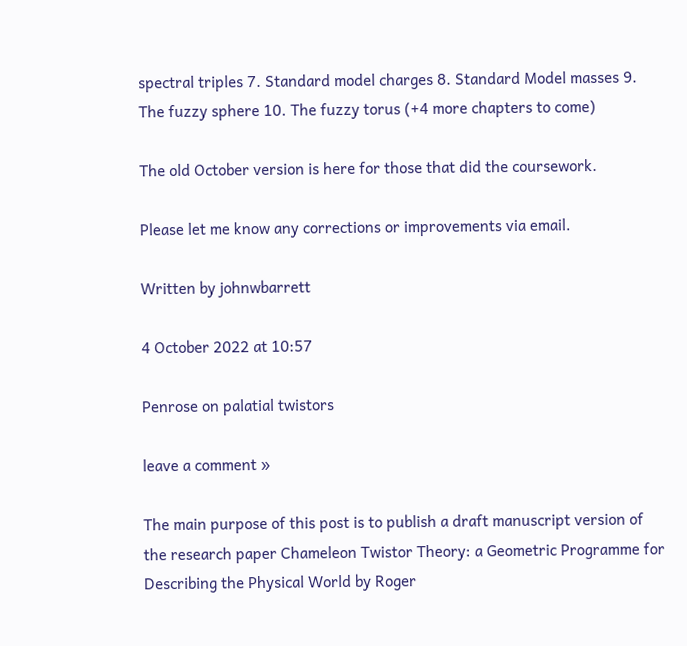spectral triples 7. Standard model charges 8. Standard Model masses 9. The fuzzy sphere 10. The fuzzy torus (+4 more chapters to come)

The old October version is here for those that did the coursework.

Please let me know any corrections or improvements via email.

Written by johnwbarrett

4 October 2022 at 10:57

Penrose on palatial twistors

leave a comment »

The main purpose of this post is to publish a draft manuscript version of the research paper Chameleon Twistor Theory: a Geometric Programme for Describing the Physical World by Roger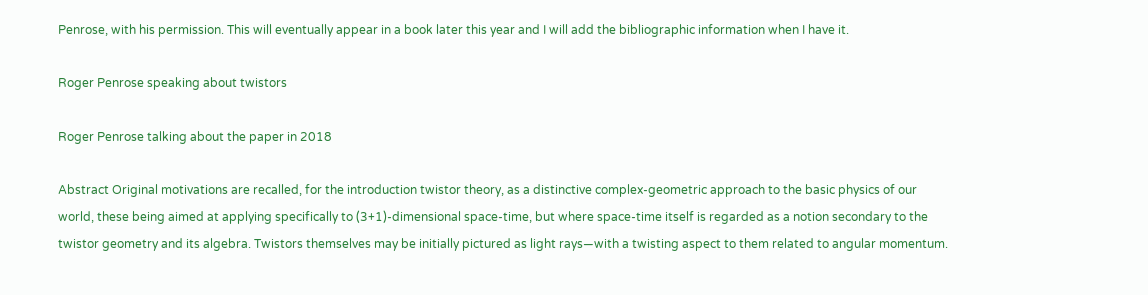Penrose, with his permission. This will eventually appear in a book later this year and I will add the bibliographic information when I have it.

Roger Penrose speaking about twistors

Roger Penrose talking about the paper in 2018

Abstract Original motivations are recalled, for the introduction twistor theory, as a distinctive complex-geometric approach to the basic physics of our world, these being aimed at applying specifically to (3+1)-dimensional space-time, but where space-time itself is regarded as a notion secondary to the twistor geometry and its algebra. Twistors themselves may be initially pictured as light rays—with a twisting aspect to them related to angular momentum.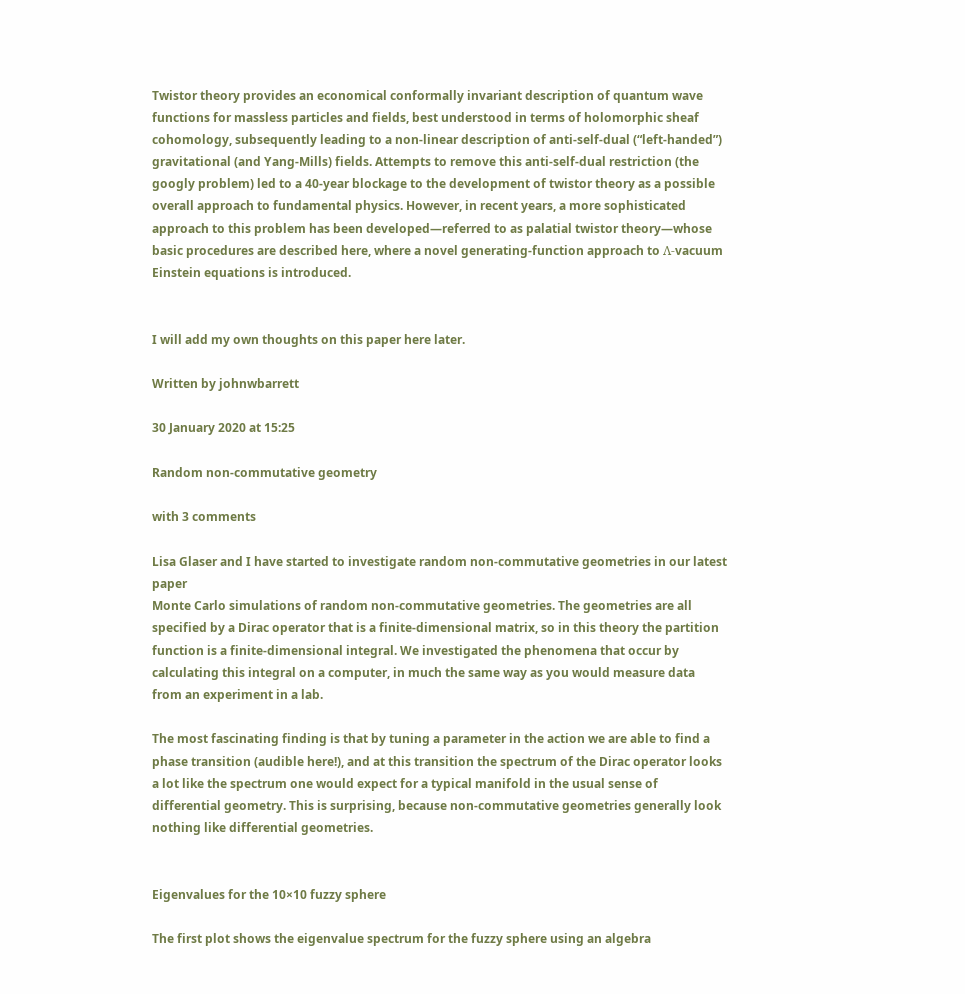Twistor theory provides an economical conformally invariant description of quantum wave functions for massless particles and fields, best understood in terms of holomorphic sheaf cohomology, subsequently leading to a non-linear description of anti-self-dual (“left-handed”) gravitational (and Yang-Mills) fields. Attempts to remove this anti-self-dual restriction (the googly problem) led to a 40-year blockage to the development of twistor theory as a possible overall approach to fundamental physics. However, in recent years, a more sophisticated approach to this problem has been developed—referred to as palatial twistor theory—whose basic procedures are described here, where a novel generating-function approach to Λ-vacuum Einstein equations is introduced.


I will add my own thoughts on this paper here later.

Written by johnwbarrett

30 January 2020 at 15:25

Random non-commutative geometry

with 3 comments

Lisa Glaser and I have started to investigate random non-commutative geometries in our latest paper
Monte Carlo simulations of random non-commutative geometries. The geometries are all specified by a Dirac operator that is a finite-dimensional matrix, so in this theory the partition function is a finite-dimensional integral. We investigated the phenomena that occur by calculating this integral on a computer, in much the same way as you would measure data from an experiment in a lab.

The most fascinating finding is that by tuning a parameter in the action we are able to find a phase transition (audible here!), and at this transition the spectrum of the Dirac operator looks a lot like the spectrum one would expect for a typical manifold in the usual sense of differential geometry. This is surprising, because non-commutative geometries generally look nothing like differential geometries.


Eigenvalues for the 10×10 fuzzy sphere

The first plot shows the eigenvalue spectrum for the fuzzy sphere using an algebra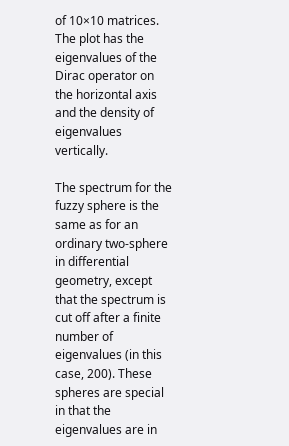of 10×10 matrices. The plot has the eigenvalues of the Dirac operator on the horizontal axis and the density of eigenvalues vertically.

The spectrum for the fuzzy sphere is the same as for an ordinary two-sphere in differential geometry, except that the spectrum is cut off after a finite number of eigenvalues (in this case, 200). These spheres are special in that the eigenvalues are in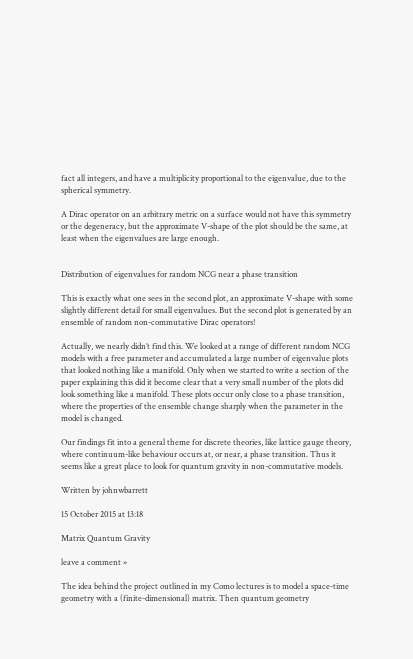fact all integers, and have a multiplicity proportional to the eigenvalue, due to the spherical symmetry.

A Dirac operator on an arbitrary metric on a surface would not have this symmetry or the degeneracy, but the approximate V-shape of the plot should be the same, at least when the eigenvalues are large enough.


Distribution of eigenvalues for random NCG near a phase transition

This is exactly what one sees in the second plot, an approximate V-shape with some slightly different detail for small eigenvalues. But the second plot is generated by an ensemble of random non-commutative Dirac operators!

Actually, we nearly didn’t find this. We looked at a range of different random NCG models with a free parameter and accumulated a large number of eigenvalue plots that looked nothing like a manifold. Only when we started to write a section of the paper explaining this did it become clear that a very small number of the plots did look something like a manifold. These plots occur only close to a phase transition, where the properties of the ensemble change sharply when the parameter in the model is changed.

Our findings fit into a general theme for discrete theories, like lattice gauge theory, where continuum-like behaviour occurs at, or near, a phase transition. Thus it seems like a great place to look for quantum gravity in non-commutative models.

Written by johnwbarrett

15 October 2015 at 13:18

Matrix Quantum Gravity

leave a comment »

The idea behind the project outlined in my Como lectures is to model a space-time geometry with a (finite-dimensional) matrix. Then quantum geometry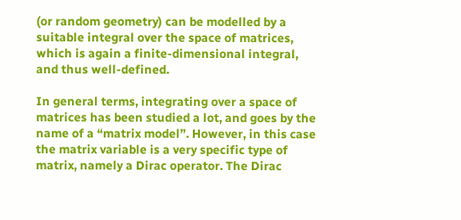(or random geometry) can be modelled by a suitable integral over the space of matrices, which is again a finite-dimensional integral, and thus well-defined.

In general terms, integrating over a space of matrices has been studied a lot, and goes by the name of a “matrix model”. However, in this case the matrix variable is a very specific type of matrix, namely a Dirac operator. The Dirac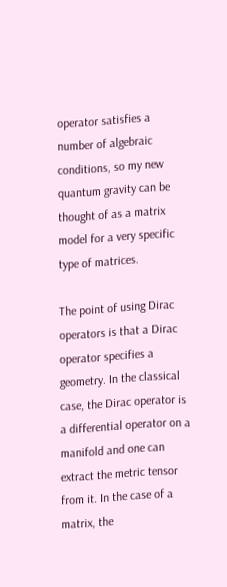operator satisfies a number of algebraic conditions, so my new quantum gravity can be thought of as a matrix model for a very specific type of matrices.

The point of using Dirac operators is that a Dirac operator specifies a geometry. In the classical case, the Dirac operator is a differential operator on a manifold and one can extract the metric tensor from it. In the case of a matrix, the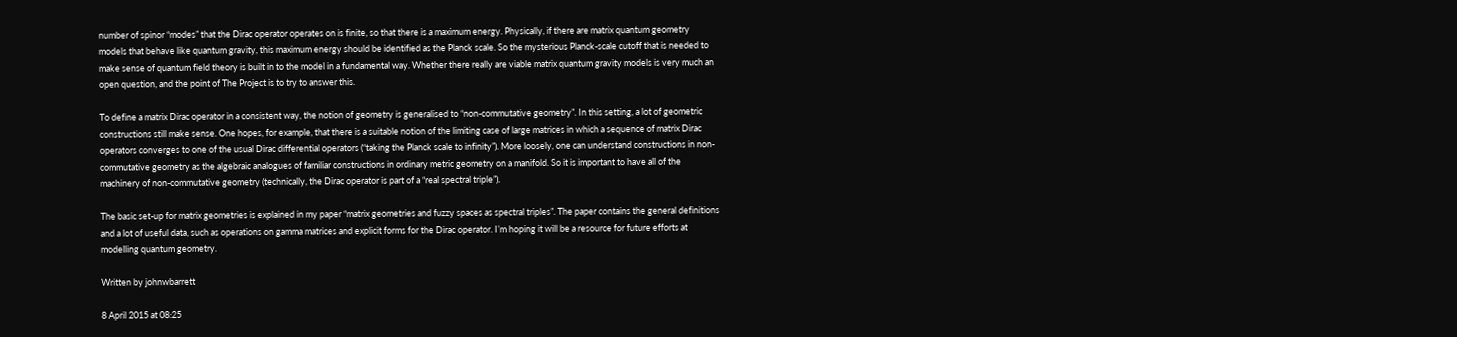number of spinor “modes” that the Dirac operator operates on is finite, so that there is a maximum energy. Physically, if there are matrix quantum geometry models that behave like quantum gravity, this maximum energy should be identified as the Planck scale. So the mysterious Planck-scale cutoff that is needed to make sense of quantum field theory is built in to the model in a fundamental way. Whether there really are viable matrix quantum gravity models is very much an open question, and the point of The Project is to try to answer this.

To define a matrix Dirac operator in a consistent way, the notion of geometry is generalised to “non-commutative geometry”. In this setting, a lot of geometric constructions still make sense. One hopes, for example, that there is a suitable notion of the limiting case of large matrices in which a sequence of matrix Dirac operators converges to one of the usual Dirac differential operators (“taking the Planck scale to infinity”). More loosely, one can understand constructions in non-commutative geometry as the algebraic analogues of familiar constructions in ordinary metric geometry on a manifold. So it is important to have all of the machinery of non-commutative geometry (technically, the Dirac operator is part of a “real spectral triple”).

The basic set-up for matrix geometries is explained in my paper “matrix geometries and fuzzy spaces as spectral triples”. The paper contains the general definitions and a lot of useful data, such as operations on gamma matrices and explicit forms for the Dirac operator. I’m hoping it will be a resource for future efforts at modelling quantum geometry.

Written by johnwbarrett

8 April 2015 at 08:25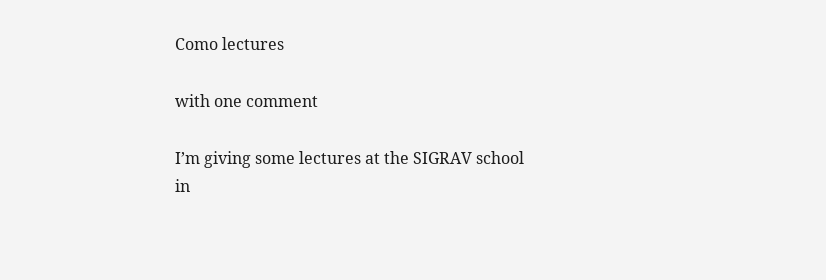Como lectures

with one comment

I’m giving some lectures at the SIGRAV school in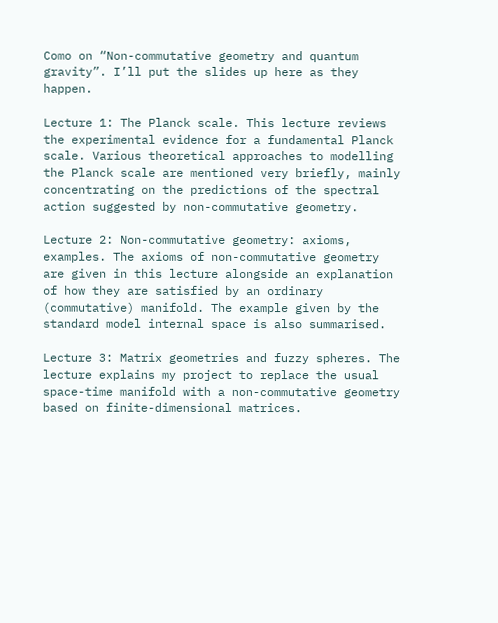Como on “Non-commutative geometry and quantum gravity”. I’ll put the slides up here as they happen.

Lecture 1: The Planck scale. This lecture reviews the experimental evidence for a fundamental Planck scale. Various theoretical approaches to modelling the Planck scale are mentioned very briefly, mainly concentrating on the predictions of the spectral action suggested by non-commutative geometry.

Lecture 2: Non-commutative geometry: axioms, examples. The axioms of non-commutative geometry are given in this lecture alongside an explanation of how they are satisfied by an ordinary (commutative) manifold. The example given by the standard model internal space is also summarised.

Lecture 3: Matrix geometries and fuzzy spheres. The lecture explains my project to replace the usual space-time manifold with a non-commutative geometry based on finite-dimensional matrices.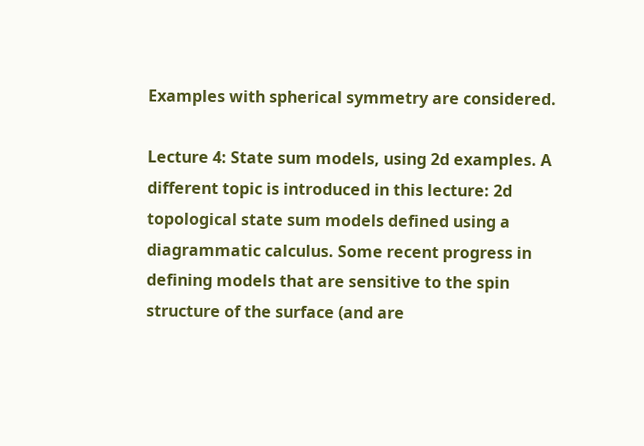Examples with spherical symmetry are considered.

Lecture 4: State sum models, using 2d examples. A different topic is introduced in this lecture: 2d topological state sum models defined using a diagrammatic calculus. Some recent progress in defining models that are sensitive to the spin structure of the surface (and are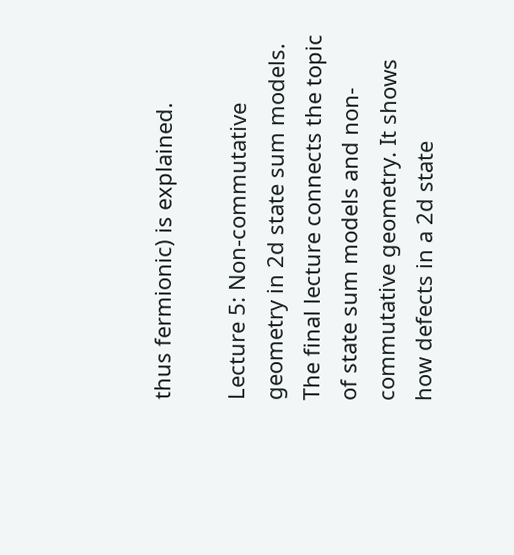thus fermionic) is explained.

Lecture 5: Non-commutative geometry in 2d state sum models. The final lecture connects the topic of state sum models and non-commutative geometry. It shows how defects in a 2d state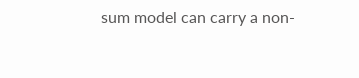sum model can carry a non-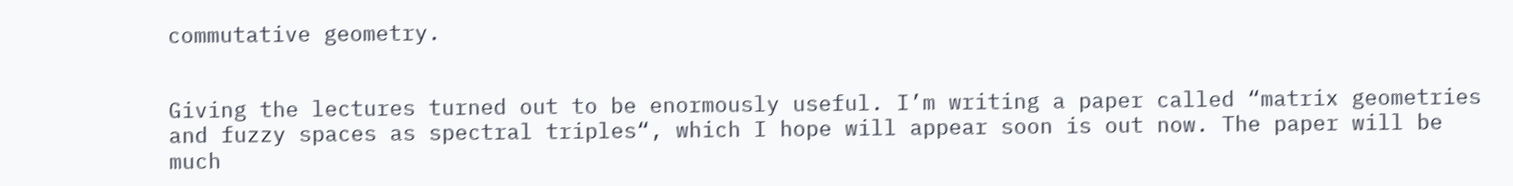commutative geometry.


Giving the lectures turned out to be enormously useful. I’m writing a paper called “matrix geometries and fuzzy spaces as spectral triples“, which I hope will appear soon is out now. The paper will be much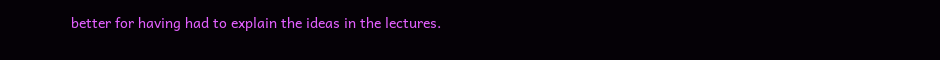better for having had to explain the ideas in the lectures.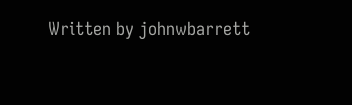Written by johnwbarrett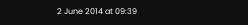2 June 2014 at 09:39